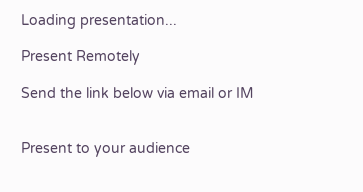Loading presentation...

Present Remotely

Send the link below via email or IM


Present to your audience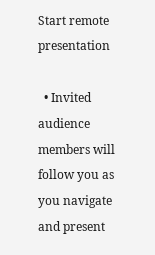Start remote presentation

  • Invited audience members will follow you as you navigate and present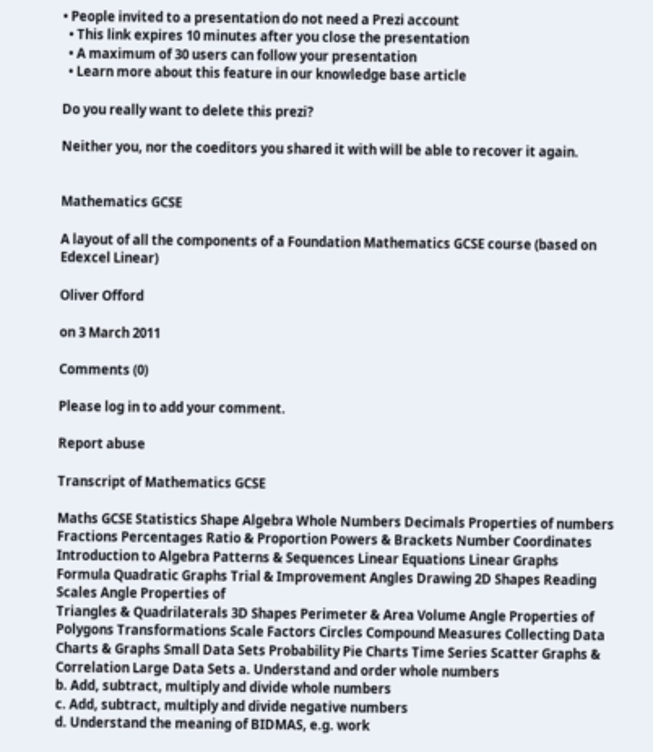• People invited to a presentation do not need a Prezi account
  • This link expires 10 minutes after you close the presentation
  • A maximum of 30 users can follow your presentation
  • Learn more about this feature in our knowledge base article

Do you really want to delete this prezi?

Neither you, nor the coeditors you shared it with will be able to recover it again.


Mathematics GCSE

A layout of all the components of a Foundation Mathematics GCSE course (based on Edexcel Linear)

Oliver Offord

on 3 March 2011

Comments (0)

Please log in to add your comment.

Report abuse

Transcript of Mathematics GCSE

Maths GCSE Statistics Shape Algebra Whole Numbers Decimals Properties of numbers Fractions Percentages Ratio & Proportion Powers & Brackets Number Coordinates Introduction to Algebra Patterns & Sequences Linear Equations Linear Graphs
Formula Quadratic Graphs Trial & Improvement Angles Drawing 2D Shapes Reading Scales Angle Properties of
Triangles & Quadrilaterals 3D Shapes Perimeter & Area Volume Angle Properties of Polygons Transformations Scale Factors Circles Compound Measures Collecting Data Charts & Graphs Small Data Sets Probability Pie Charts Time Series Scatter Graphs & Correlation Large Data Sets a. Understand and order whole numbers
b. Add, subtract, multiply and divide whole numbers
c. Add, subtract, multiply and divide negative numbers
d. Understand the meaning of BIDMAS, e.g. work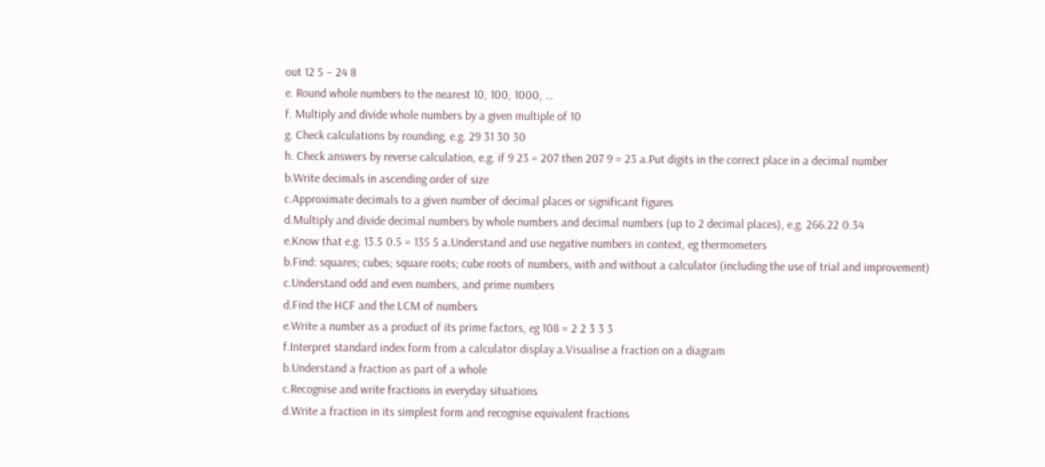out 12 5 – 24 8
e. Round whole numbers to the nearest 10, 100, 1000, …
f. Multiply and divide whole numbers by a given multiple of 10
g. Check calculations by rounding, e.g. 29 31 30 30
h. Check answers by reverse calculation, e.g. if 9 23 = 207 then 207 9 = 23 a.Put digits in the correct place in a decimal number
b.Write decimals in ascending order of size
c.Approximate decimals to a given number of decimal places or significant figures
d.Multiply and divide decimal numbers by whole numbers and decimal numbers (up to 2 decimal places), e.g. 266.22 0.34
e.Know that e.g. 13.5 0.5 = 135 5 a.Understand and use negative numbers in context, eg thermometers
b.Find: squares; cubes; square roots; cube roots of numbers, with and without a calculator (including the use of trial and improvement)
c.Understand odd and even numbers, and prime numbers
d.Find the HCF and the LCM of numbers
e.Write a number as a product of its prime factors, eg 108 = 2 2 3 3 3
f.Interpret standard index form from a calculator display a.Visualise a fraction on a diagram
b.Understand a fraction as part of a whole
c.Recognise and write fractions in everyday situations
d.Write a fraction in its simplest form and recognise equivalent fractions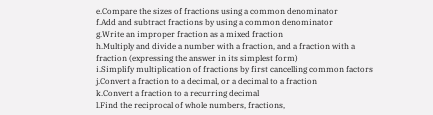e.Compare the sizes of fractions using a common denominator
f.Add and subtract fractions by using a common denominator
g.Write an improper fraction as a mixed fraction
h.Multiply and divide a number with a fraction, and a fraction with a fraction (expressing the answer in its simplest form)
i.Simplify multiplication of fractions by first cancelling common factors
j.Convert a fraction to a decimal, or a decimal to a fraction
k.Convert a fraction to a recurring decimal
l.Find the reciprocal of whole numbers, fractions,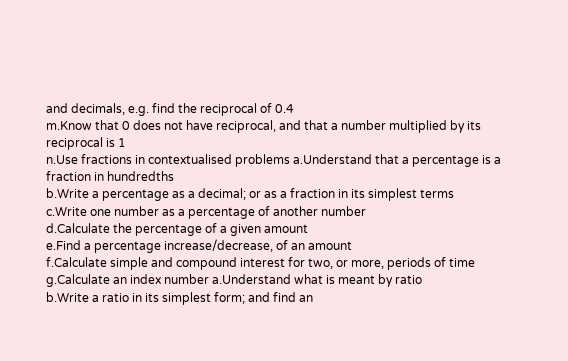and decimals, e.g. find the reciprocal of 0.4
m.Know that 0 does not have reciprocal, and that a number multiplied by its reciprocal is 1
n.Use fractions in contextualised problems a.Understand that a percentage is a fraction in hundredths
b.Write a percentage as a decimal; or as a fraction in its simplest terms
c.Write one number as a percentage of another number
d.Calculate the percentage of a given amount
e.Find a percentage increase/decrease, of an amount
f.Calculate simple and compound interest for two, or more, periods of time
g.Calculate an index number a.Understand what is meant by ratio
b.Write a ratio in its simplest form; and find an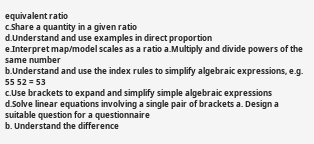equivalent ratio
c.Share a quantity in a given ratio
d.Understand and use examples in direct proportion
e.Interpret map/model scales as a ratio a.Multiply and divide powers of the same number
b.Understand and use the index rules to simplify algebraic expressions, e.g. 55 52 = 53
c.Use brackets to expand and simplify simple algebraic expressions
d.Solve linear equations involving a single pair of brackets a. Design a suitable question for a questionnaire
b. Understand the difference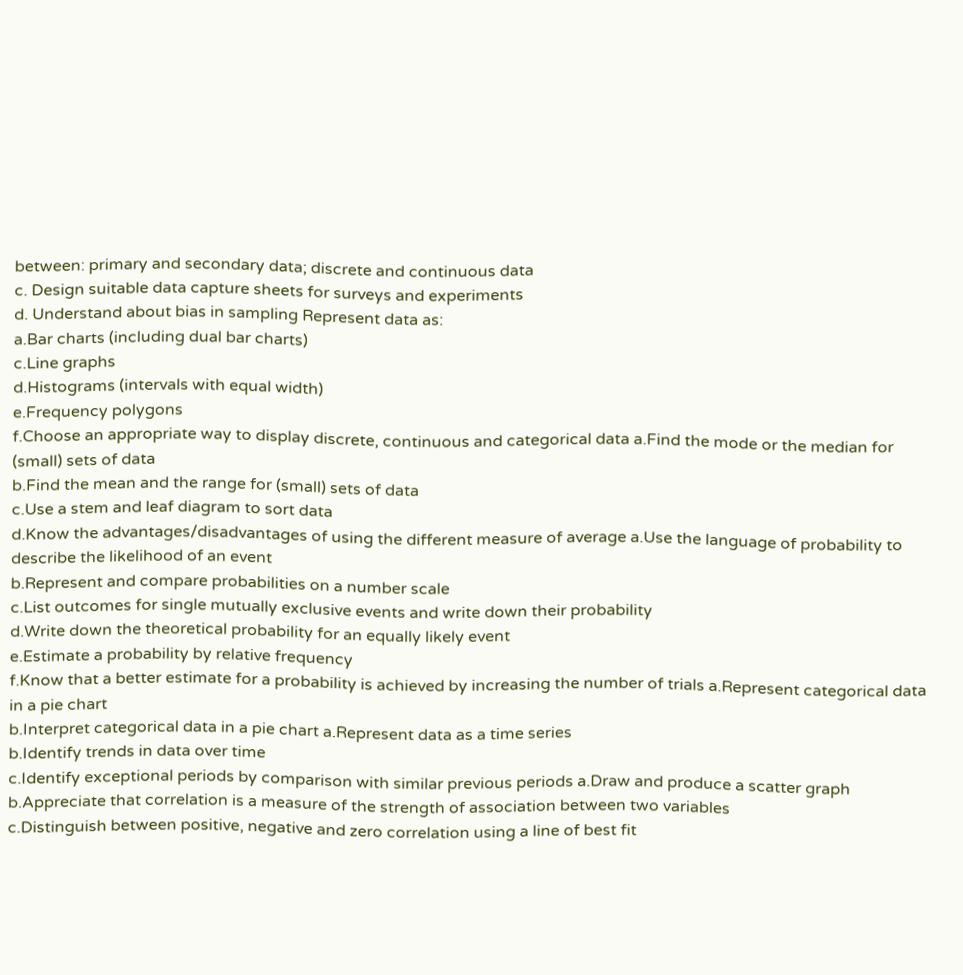between: primary and secondary data; discrete and continuous data
c. Design suitable data capture sheets for surveys and experiments
d. Understand about bias in sampling Represent data as:
a.Bar charts (including dual bar charts)
c.Line graphs
d.Histograms (intervals with equal width)
e.Frequency polygons
f.Choose an appropriate way to display discrete, continuous and categorical data a.Find the mode or the median for (small) sets of data
b.Find the mean and the range for (small) sets of data
c.Use a stem and leaf diagram to sort data
d.Know the advantages/disadvantages of using the different measure of average a.Use the language of probability to describe the likelihood of an event
b.Represent and compare probabilities on a number scale
c.List outcomes for single mutually exclusive events and write down their probability
d.Write down the theoretical probability for an equally likely event
e.Estimate a probability by relative frequency
f.Know that a better estimate for a probability is achieved by increasing the number of trials a.Represent categorical data in a pie chart
b.Interpret categorical data in a pie chart a.Represent data as a time series
b.Identify trends in data over time
c.Identify exceptional periods by comparison with similar previous periods a.Draw and produce a scatter graph
b.Appreciate that correlation is a measure of the strength of association between two variables
c.Distinguish between positive, negative and zero correlation using a line of best fit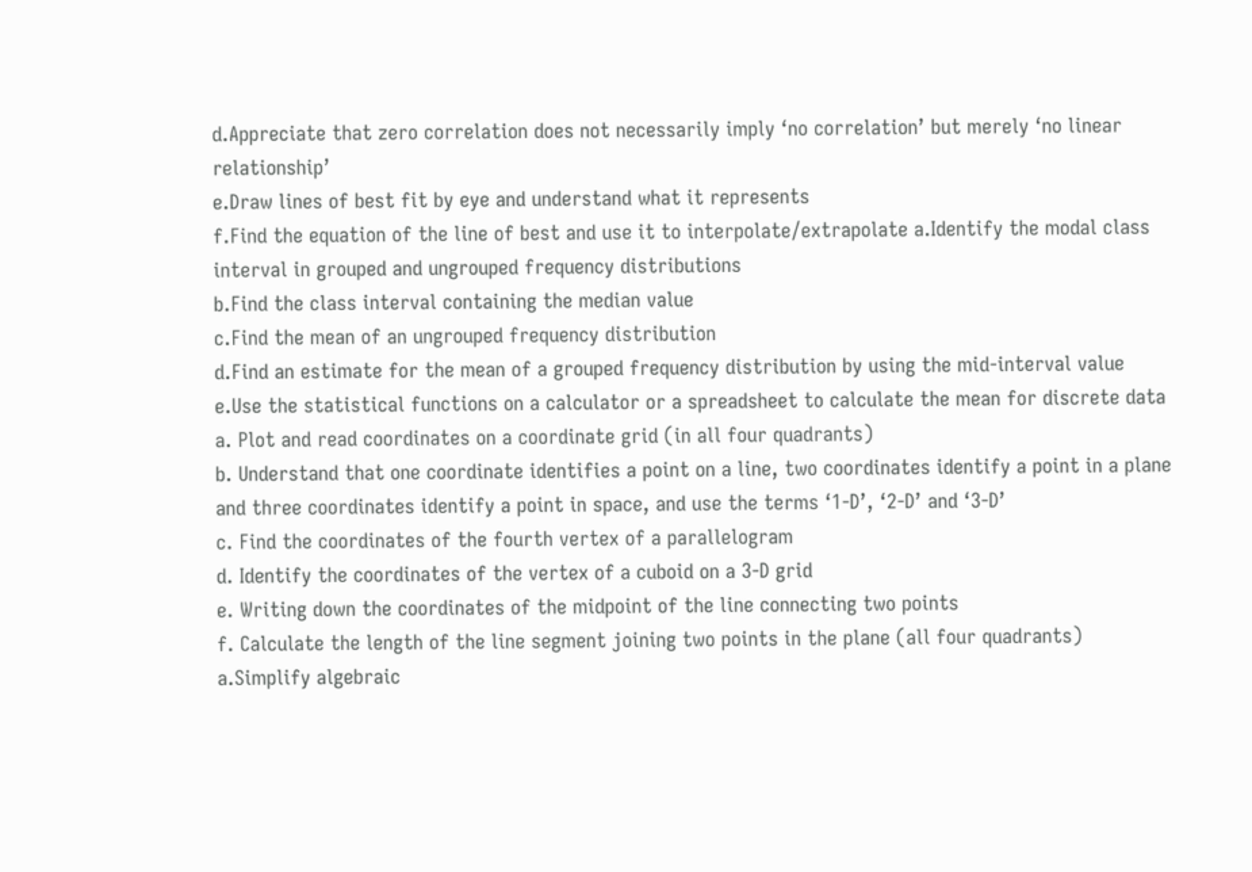d.Appreciate that zero correlation does not necessarily imply ‘no correlation’ but merely ‘no linear relationship’
e.Draw lines of best fit by eye and understand what it represents
f.Find the equation of the line of best and use it to interpolate/extrapolate a.Identify the modal class interval in grouped and ungrouped frequency distributions
b.Find the class interval containing the median value
c.Find the mean of an ungrouped frequency distribution
d.Find an estimate for the mean of a grouped frequency distribution by using the mid-interval value
e.Use the statistical functions on a calculator or a spreadsheet to calculate the mean for discrete data a. Plot and read coordinates on a coordinate grid (in all four quadrants)
b. Understand that one coordinate identifies a point on a line, two coordinates identify a point in a plane and three coordinates identify a point in space, and use the terms ‘1-D’, ‘2-D’ and ‘3-D’
c. Find the coordinates of the fourth vertex of a parallelogram
d. Identify the coordinates of the vertex of a cuboid on a 3-D grid
e. Writing down the coordinates of the midpoint of the line connecting two points
f. Calculate the length of the line segment joining two points in the plane (all four quadrants)
a.Simplify algebraic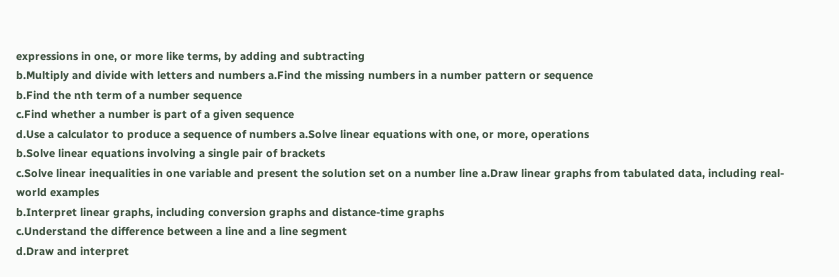expressions in one, or more like terms, by adding and subtracting
b.Multiply and divide with letters and numbers a.Find the missing numbers in a number pattern or sequence
b.Find the nth term of a number sequence
c.Find whether a number is part of a given sequence
d.Use a calculator to produce a sequence of numbers a.Solve linear equations with one, or more, operations
b.Solve linear equations involving a single pair of brackets
c.Solve linear inequalities in one variable and present the solution set on a number line a.Draw linear graphs from tabulated data, including real-world examples
b.Interpret linear graphs, including conversion graphs and distance-time graphs
c.Understand the difference between a line and a line segment
d.Draw and interpret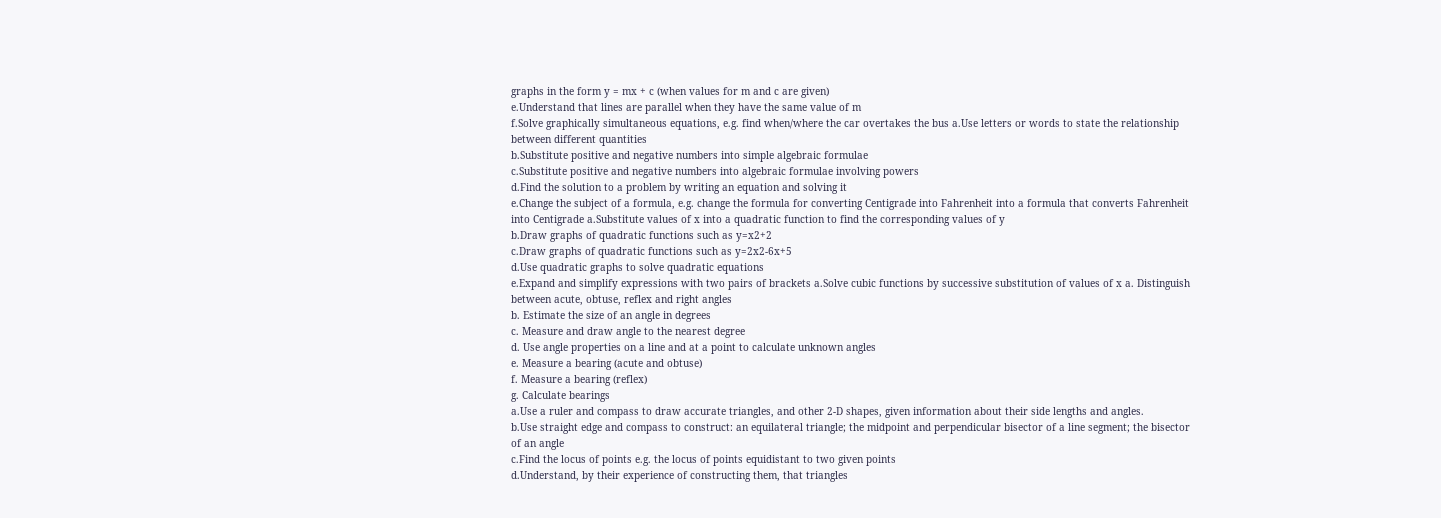graphs in the form y = mx + c (when values for m and c are given)
e.Understand that lines are parallel when they have the same value of m
f.Solve graphically simultaneous equations, e.g. find when/where the car overtakes the bus a.Use letters or words to state the relationship between different quantities
b.Substitute positive and negative numbers into simple algebraic formulae
c.Substitute positive and negative numbers into algebraic formulae involving powers
d.Find the solution to a problem by writing an equation and solving it
e.Change the subject of a formula, e.g. change the formula for converting Centigrade into Fahrenheit into a formula that converts Fahrenheit into Centigrade a.Substitute values of x into a quadratic function to find the corresponding values of y
b.Draw graphs of quadratic functions such as y=x2+2
c.Draw graphs of quadratic functions such as y=2x2-6x+5
d.Use quadratic graphs to solve quadratic equations
e.Expand and simplify expressions with two pairs of brackets a.Solve cubic functions by successive substitution of values of x a. Distinguish between acute, obtuse, reflex and right angles
b. Estimate the size of an angle in degrees
c. Measure and draw angle to the nearest degree
d. Use angle properties on a line and at a point to calculate unknown angles
e. Measure a bearing (acute and obtuse)
f. Measure a bearing (reflex)
g. Calculate bearings
a.Use a ruler and compass to draw accurate triangles, and other 2-D shapes, given information about their side lengths and angles.
b.Use straight edge and compass to construct: an equilateral triangle; the midpoint and perpendicular bisector of a line segment; the bisector of an angle
c.Find the locus of points e.g. the locus of points equidistant to two given points
d.Understand, by their experience of constructing them, that triangles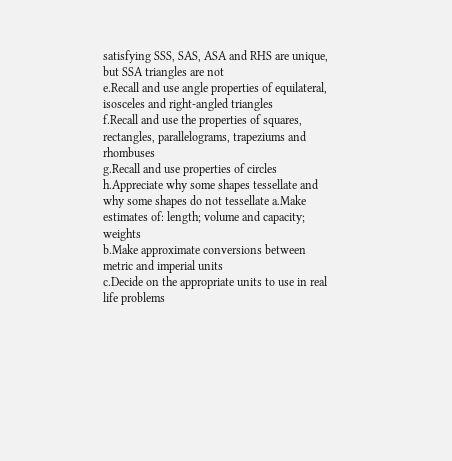satisfying SSS, SAS, ASA and RHS are unique, but SSA triangles are not
e.Recall and use angle properties of equilateral, isosceles and right-angled triangles
f.Recall and use the properties of squares, rectangles, parallelograms, trapeziums and rhombuses
g.Recall and use properties of circles
h.Appreciate why some shapes tessellate and why some shapes do not tessellate a.Make estimates of: length; volume and capacity; weights
b.Make approximate conversions between metric and imperial units
c.Decide on the appropriate units to use in real life problems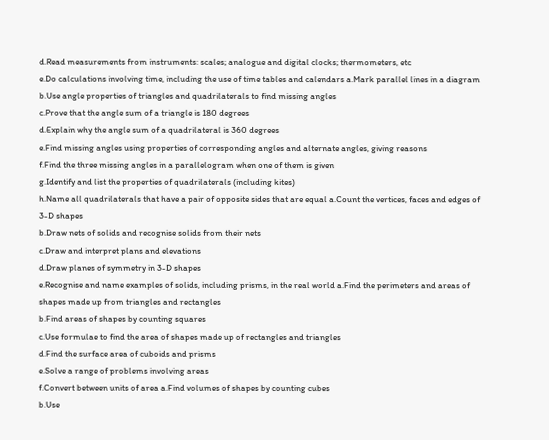d.Read measurements from instruments: scales; analogue and digital clocks; thermometers, etc
e.Do calculations involving time, including the use of time tables and calendars a.Mark parallel lines in a diagram
b.Use angle properties of triangles and quadrilaterals to find missing angles
c.Prove that the angle sum of a triangle is 180 degrees
d.Explain why the angle sum of a quadrilateral is 360 degrees
e.Find missing angles using properties of corresponding angles and alternate angles, giving reasons
f.Find the three missing angles in a parallelogram when one of them is given
g.Identify and list the properties of quadrilaterals (including kites)
h.Name all quadrilaterals that have a pair of opposite sides that are equal a.Count the vertices, faces and edges of 3-D shapes
b.Draw nets of solids and recognise solids from their nets
c.Draw and interpret plans and elevations
d.Draw planes of symmetry in 3-D shapes
e.Recognise and name examples of solids, including prisms, in the real world a.Find the perimeters and areas of shapes made up from triangles and rectangles
b.Find areas of shapes by counting squares
c.Use formulae to find the area of shapes made up of rectangles and triangles
d.Find the surface area of cuboids and prisms
e.Solve a range of problems involving areas
f.Convert between units of area a.Find volumes of shapes by counting cubes
b.Use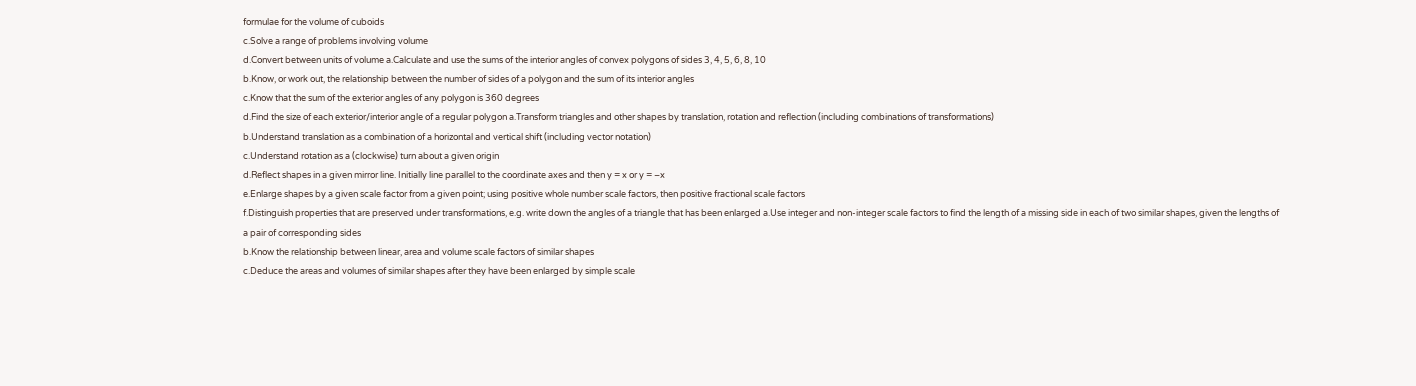formulae for the volume of cuboids
c.Solve a range of problems involving volume
d.Convert between units of volume a.Calculate and use the sums of the interior angles of convex polygons of sides 3, 4, 5, 6, 8, 10
b.Know, or work out, the relationship between the number of sides of a polygon and the sum of its interior angles
c.Know that the sum of the exterior angles of any polygon is 360 degrees
d.Find the size of each exterior/interior angle of a regular polygon a.Transform triangles and other shapes by translation, rotation and reflection (including combinations of transformations)
b.Understand translation as a combination of a horizontal and vertical shift (including vector notation)
c.Understand rotation as a (clockwise) turn about a given origin
d.Reflect shapes in a given mirror line. Initially line parallel to the coordinate axes and then y = x or y = –x
e.Enlarge shapes by a given scale factor from a given point; using positive whole number scale factors, then positive fractional scale factors
f.Distinguish properties that are preserved under transformations, e.g. write down the angles of a triangle that has been enlarged a.Use integer and non-integer scale factors to find the length of a missing side in each of two similar shapes, given the lengths of a pair of corresponding sides
b.Know the relationship between linear, area and volume scale factors of similar shapes
c.Deduce the areas and volumes of similar shapes after they have been enlarged by simple scale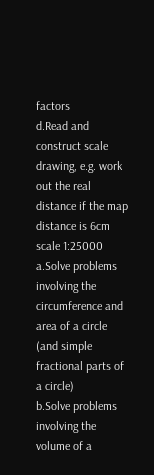factors
d.Read and construct scale drawing, e.g. work out the real distance if the map distance is 6cm scale 1:25000 a.Solve problems involving the circumference and area of a circle (and simple fractional parts of a circle)
b.Solve problems involving the volume of a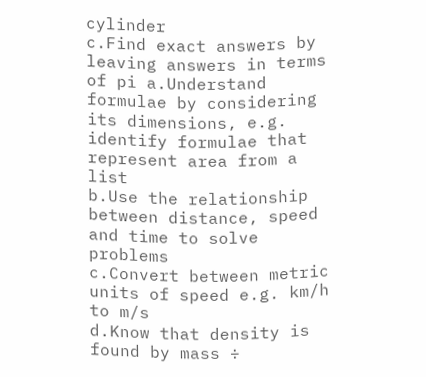cylinder
c.Find exact answers by leaving answers in terms of pi a.Understand formulae by considering its dimensions, e.g. identify formulae that represent area from a list
b.Use the relationship between distance, speed and time to solve problems
c.Convert between metric units of speed e.g. km/h to m/s
d.Know that density is found by mass ÷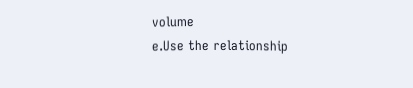volume
e.Use the relationship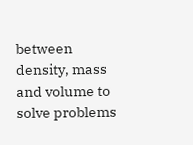between density, mass and volume to solve problems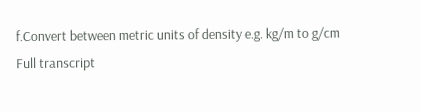f.Convert between metric units of density e.g. kg/m to g/cm
Full transcript